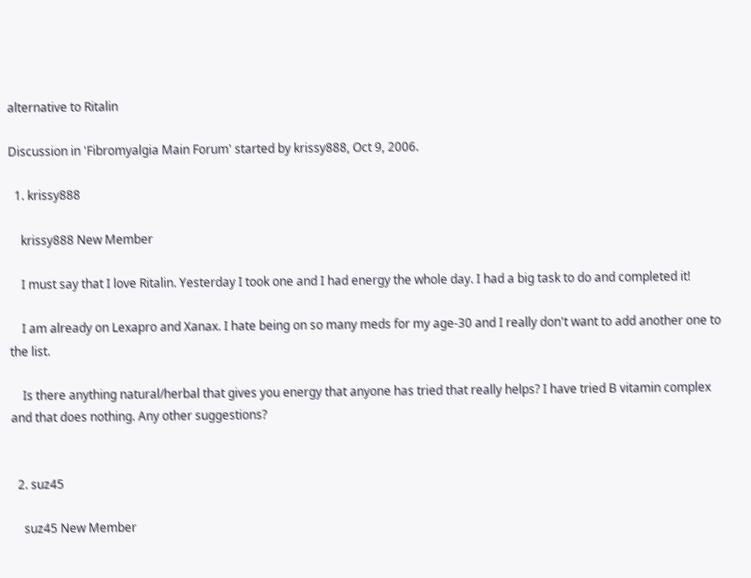alternative to Ritalin

Discussion in 'Fibromyalgia Main Forum' started by krissy888, Oct 9, 2006.

  1. krissy888

    krissy888 New Member

    I must say that I love Ritalin. Yesterday I took one and I had energy the whole day. I had a big task to do and completed it!

    I am already on Lexapro and Xanax. I hate being on so many meds for my age-30 and I really don't want to add another one to the list.

    Is there anything natural/herbal that gives you energy that anyone has tried that really helps? I have tried B vitamin complex and that does nothing. Any other suggestions?


  2. suz45

    suz45 New Member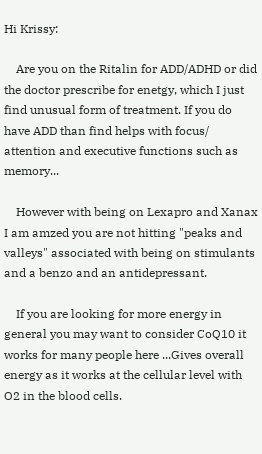Hi Krissy:

    Are you on the Ritalin for ADD/ADHD or did the doctor prescribe for enetgy, which I just find unusual form of treatment. If you do have ADD than find helps with focus/ attention and executive functions such as memory...

    However with being on Lexapro and Xanax I am amzed you are not hitting "peaks and valleys" associated with being on stimulants and a benzo and an antidepressant.

    If you are looking for more energy in general you may want to consider CoQ10 it works for many people here ...Gives overall energy as it works at the cellular level with O2 in the blood cells.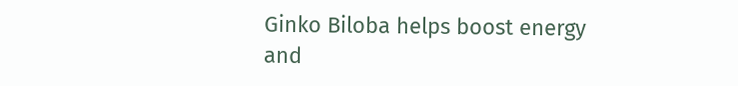Ginko Biloba helps boost energy and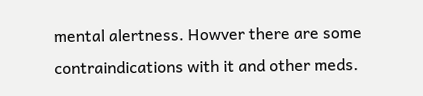mental alertness. Howver there are some contraindications with it and other meds.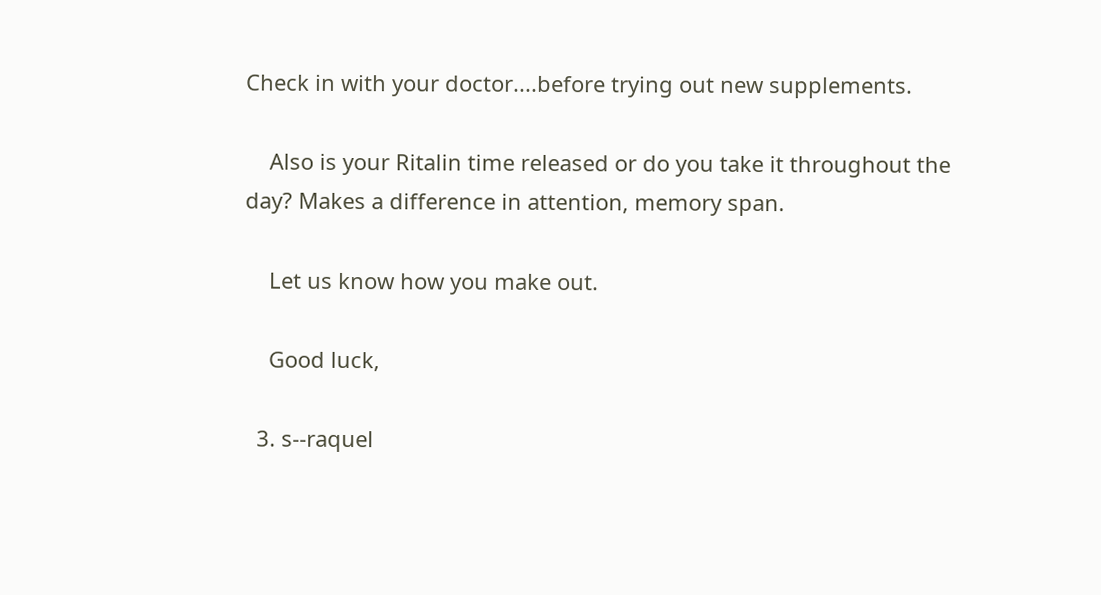Check in with your doctor....before trying out new supplements.

    Also is your Ritalin time released or do you take it throughout the day? Makes a difference in attention, memory span.

    Let us know how you make out.

    Good luck,

  3. s--raquel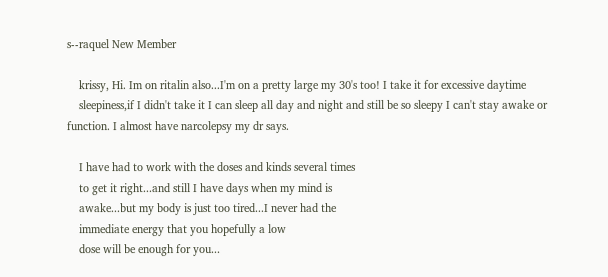s--raquel New Member

    krissy, Hi. Im on ritalin also...I'm on a pretty large my 30's too! I take it for excessive daytime
    sleepiness,if I didn't take it I can sleep all day and night and still be so sleepy I can't stay awake or function. I almost have narcolepsy my dr says.

    I have had to work with the doses and kinds several times
    to get it right...and still I have days when my mind is
    awake...but my body is just too tired...I never had the
    immediate energy that you hopefully a low
    dose will be enough for you...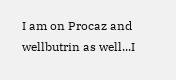I am on Procaz and wellbutrin as well...I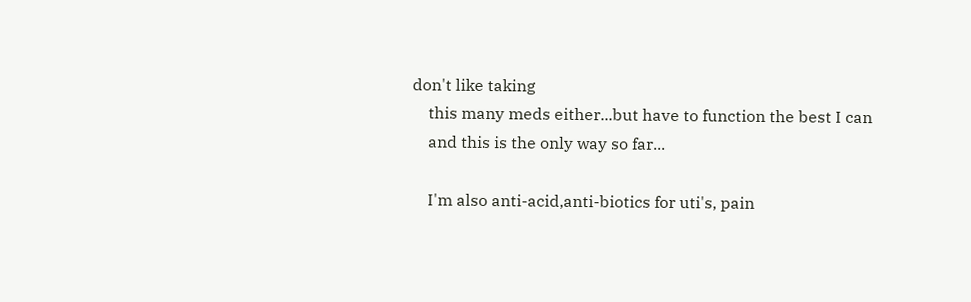don't like taking
    this many meds either...but have to function the best I can
    and this is the only way so far...

    I'm also anti-acid,anti-biotics for uti's, pain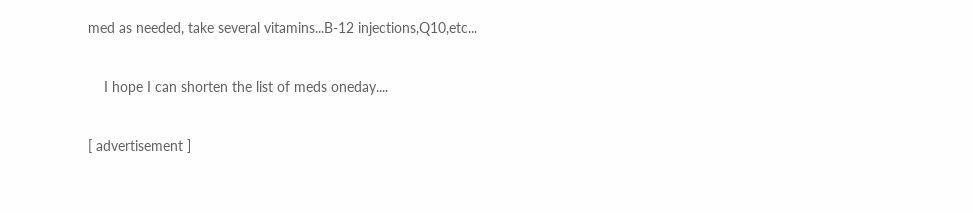med as needed, take several vitamins...B-12 injections,Q10,etc...

    I hope I can shorten the list of meds oneday....

[ advertisement ]